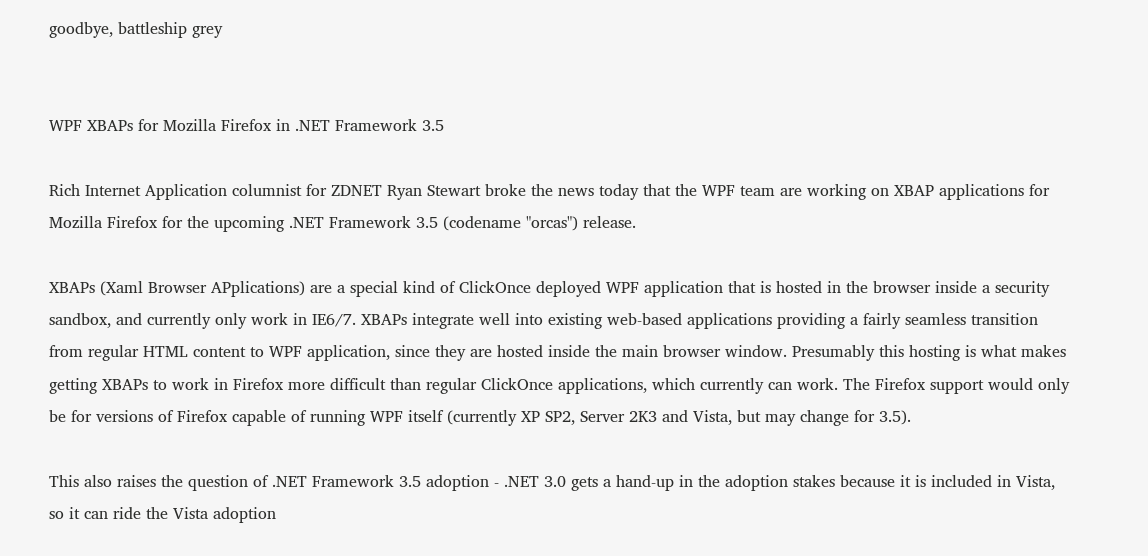goodbye, battleship grey


WPF XBAPs for Mozilla Firefox in .NET Framework 3.5

Rich Internet Application columnist for ZDNET Ryan Stewart broke the news today that the WPF team are working on XBAP applications for Mozilla Firefox for the upcoming .NET Framework 3.5 (codename "orcas") release.

XBAPs (Xaml Browser APplications) are a special kind of ClickOnce deployed WPF application that is hosted in the browser inside a security sandbox, and currently only work in IE6/7. XBAPs integrate well into existing web-based applications providing a fairly seamless transition from regular HTML content to WPF application, since they are hosted inside the main browser window. Presumably this hosting is what makes getting XBAPs to work in Firefox more difficult than regular ClickOnce applications, which currently can work. The Firefox support would only be for versions of Firefox capable of running WPF itself (currently XP SP2, Server 2K3 and Vista, but may change for 3.5).

This also raises the question of .NET Framework 3.5 adoption - .NET 3.0 gets a hand-up in the adoption stakes because it is included in Vista, so it can ride the Vista adoption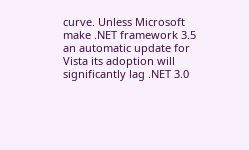curve. Unless Microsoft make .NET framework 3.5 an automatic update for Vista its adoption will significantly lag .NET 3.0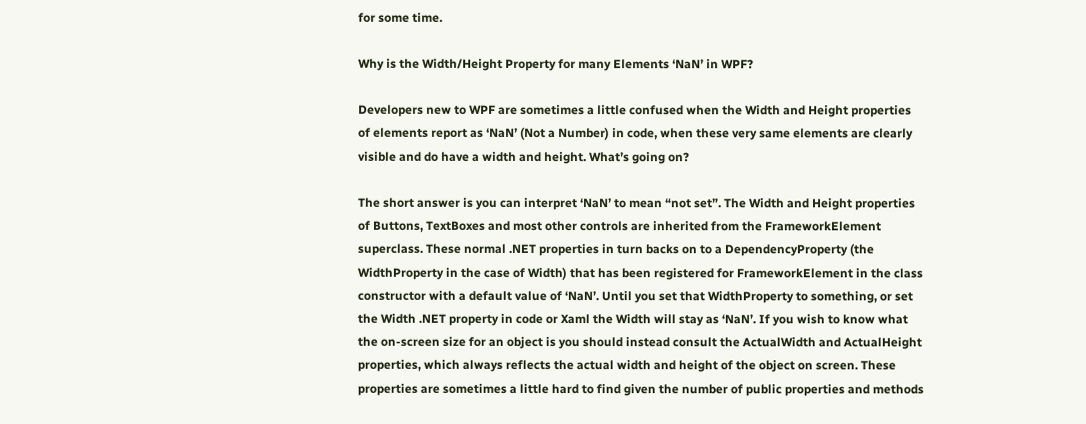for some time.

Why is the Width/Height Property for many Elements ‘NaN’ in WPF?

Developers new to WPF are sometimes a little confused when the Width and Height properties of elements report as ‘NaN’ (Not a Number) in code, when these very same elements are clearly visible and do have a width and height. What’s going on?

The short answer is you can interpret ‘NaN’ to mean “not set”. The Width and Height properties of Buttons, TextBoxes and most other controls are inherited from the FrameworkElement superclass. These normal .NET properties in turn backs on to a DependencyProperty (the WidthProperty in the case of Width) that has been registered for FrameworkElement in the class constructor with a default value of ‘NaN’. Until you set that WidthProperty to something, or set the Width .NET property in code or Xaml the Width will stay as ‘NaN’. If you wish to know what the on-screen size for an object is you should instead consult the ActualWidth and ActualHeight properties, which always reflects the actual width and height of the object on screen. These properties are sometimes a little hard to find given the number of public properties and methods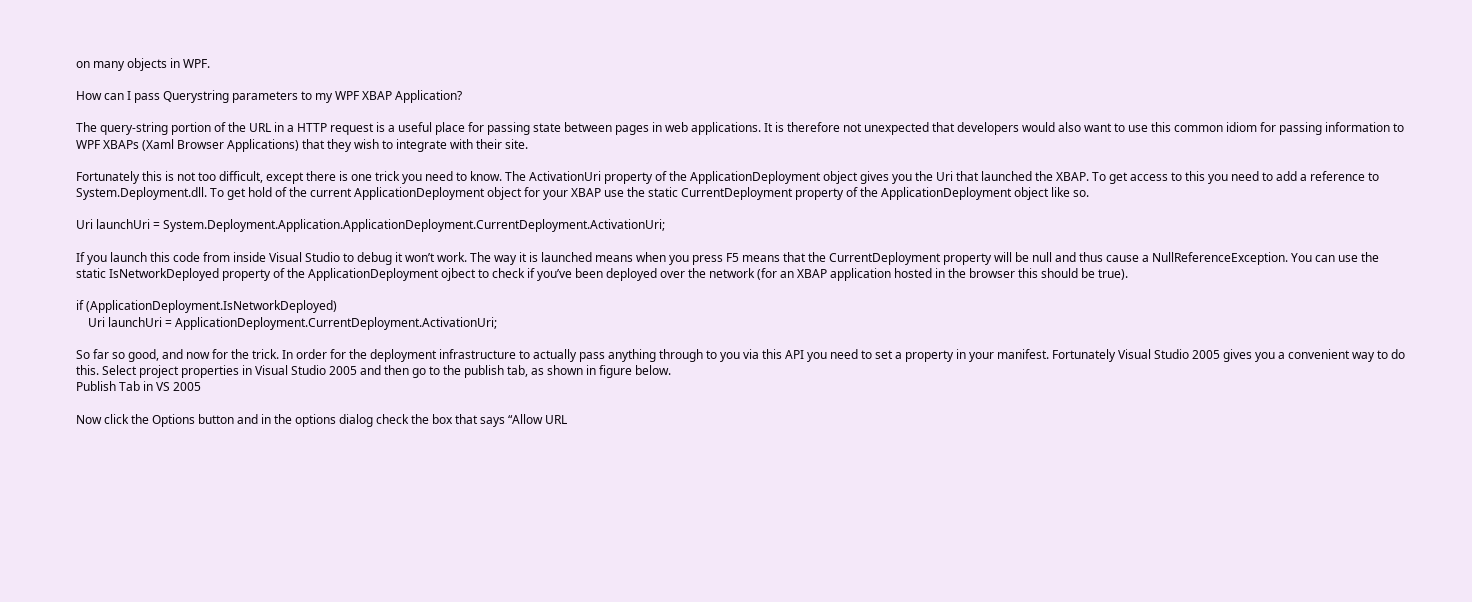on many objects in WPF.

How can I pass Querystring parameters to my WPF XBAP Application?

The query-string portion of the URL in a HTTP request is a useful place for passing state between pages in web applications. It is therefore not unexpected that developers would also want to use this common idiom for passing information to WPF XBAPs (Xaml Browser Applications) that they wish to integrate with their site.

Fortunately this is not too difficult, except there is one trick you need to know. The ActivationUri property of the ApplicationDeployment object gives you the Uri that launched the XBAP. To get access to this you need to add a reference to System.Deployment.dll. To get hold of the current ApplicationDeployment object for your XBAP use the static CurrentDeployment property of the ApplicationDeployment object like so.

Uri launchUri = System.Deployment.Application.ApplicationDeployment.CurrentDeployment.ActivationUri;

If you launch this code from inside Visual Studio to debug it won’t work. The way it is launched means when you press F5 means that the CurrentDeployment property will be null and thus cause a NullReferenceException. You can use the static IsNetworkDeployed property of the ApplicationDeployment ojbect to check if you’ve been deployed over the network (for an XBAP application hosted in the browser this should be true).

if (ApplicationDeployment.IsNetworkDeployed)
    Uri launchUri = ApplicationDeployment.CurrentDeployment.ActivationUri;

So far so good, and now for the trick. In order for the deployment infrastructure to actually pass anything through to you via this API you need to set a property in your manifest. Fortunately Visual Studio 2005 gives you a convenient way to do this. Select project properties in Visual Studio 2005 and then go to the publish tab, as shown in figure below.
Publish Tab in VS 2005

Now click the Options button and in the options dialog check the box that says “Allow URL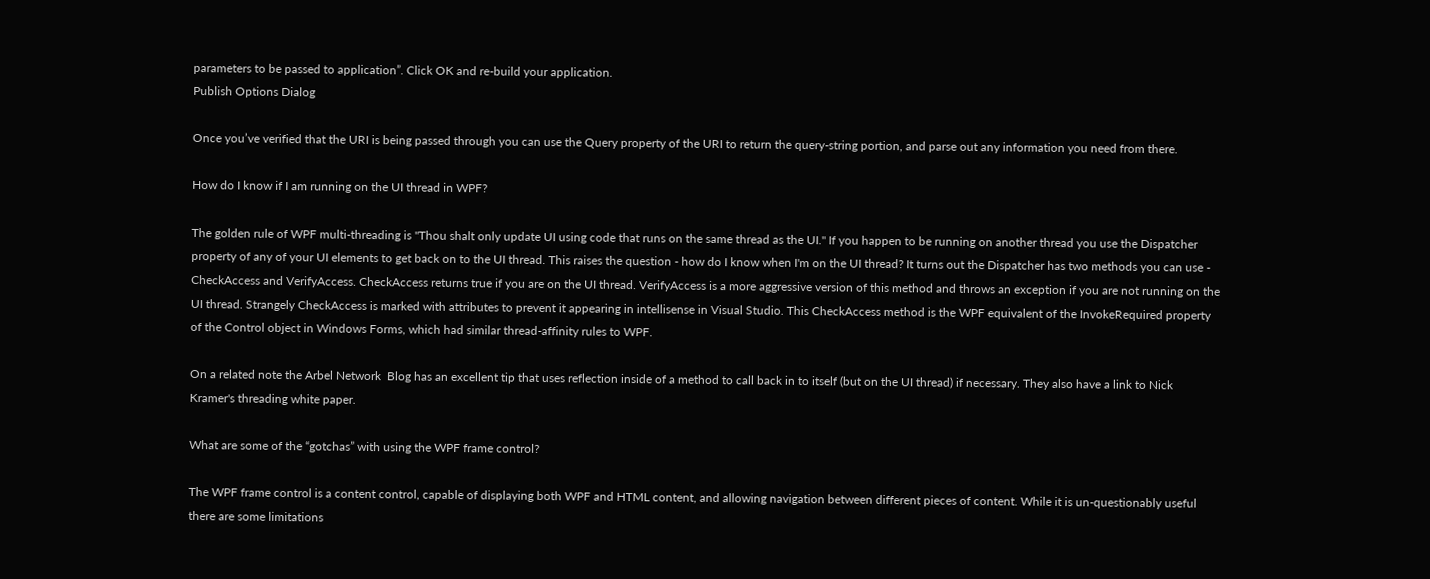parameters to be passed to application”. Click OK and re-build your application.
Publish Options Dialog

Once you’ve verified that the URI is being passed through you can use the Query property of the URI to return the query-string portion, and parse out any information you need from there.

How do I know if I am running on the UI thread in WPF?

The golden rule of WPF multi-threading is "Thou shalt only update UI using code that runs on the same thread as the UI." If you happen to be running on another thread you use the Dispatcher property of any of your UI elements to get back on to the UI thread. This raises the question - how do I know when I'm on the UI thread? It turns out the Dispatcher has two methods you can use - CheckAccess and VerifyAccess. CheckAccess returns true if you are on the UI thread. VerifyAccess is a more aggressive version of this method and throws an exception if you are not running on the UI thread. Strangely CheckAccess is marked with attributes to prevent it appearing in intellisense in Visual Studio. This CheckAccess method is the WPF equivalent of the InvokeRequired property of the Control object in Windows Forms, which had similar thread-affinity rules to WPF.

On a related note the Arbel Network  Blog has an excellent tip that uses reflection inside of a method to call back in to itself (but on the UI thread) if necessary. They also have a link to Nick Kramer's threading white paper.

What are some of the “gotchas” with using the WPF frame control?

The WPF frame control is a content control, capable of displaying both WPF and HTML content, and allowing navigation between different pieces of content. While it is un-questionably useful there are some limitations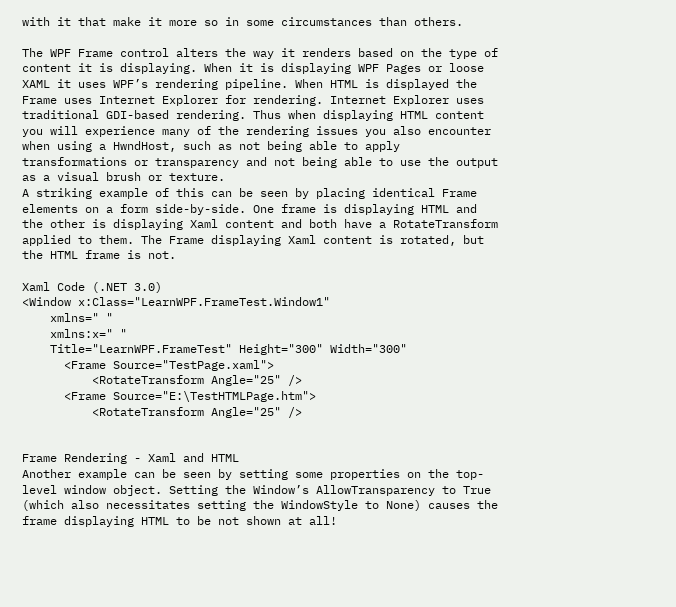with it that make it more so in some circumstances than others.

The WPF Frame control alters the way it renders based on the type of content it is displaying. When it is displaying WPF Pages or loose XAML it uses WPF’s rendering pipeline. When HTML is displayed the Frame uses Internet Explorer for rendering. Internet Explorer uses traditional GDI-based rendering. Thus when displaying HTML content you will experience many of the rendering issues you also encounter when using a HwndHost, such as not being able to apply transformations or transparency and not being able to use the output as a visual brush or texture.
A striking example of this can be seen by placing identical Frame elements on a form side-by-side. One frame is displaying HTML and the other is displaying Xaml content and both have a RotateTransform applied to them. The Frame displaying Xaml content is rotated, but the HTML frame is not.

Xaml Code (.NET 3.0)
<Window x:Class="LearnWPF.FrameTest.Window1"
    xmlns=" "
    xmlns:x=" "
    Title="LearnWPF.FrameTest" Height="300" Width="300"
      <Frame Source="TestPage.xaml">
          <RotateTransform Angle="25" />
      <Frame Source="E:\TestHTMLPage.htm">
          <RotateTransform Angle="25" />


Frame Rendering - Xaml and HTML
Another example can be seen by setting some properties on the top-level window object. Setting the Window’s AllowTransparency to True (which also necessitates setting the WindowStyle to None) causes the frame displaying HTML to be not shown at all!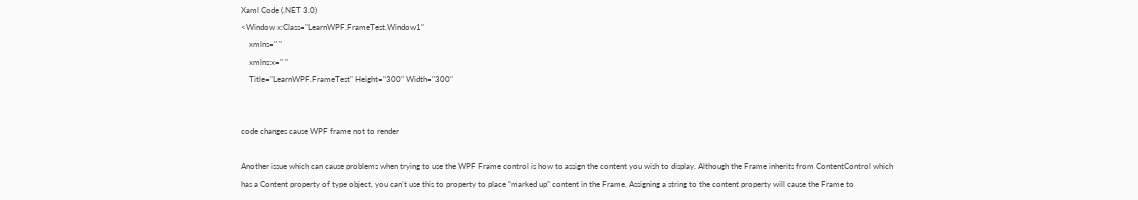Xaml Code (.NET 3.0)
<Window x:Class="LearnWPF.FrameTest.Window1"
    xmlns=" "
    xmlns:x=" "
    Title="LearnWPF.FrameTest" Height="300" Width="300"


code changes cause WPF frame not to render

Another issue which can cause problems when trying to use the WPF Frame control is how to assign the content you wish to display. Although the Frame inherits from ContentControl which has a Content property of type object, you can’t use this to property to place “marked up” content in the Frame. Assigning a string to the content property will cause the Frame to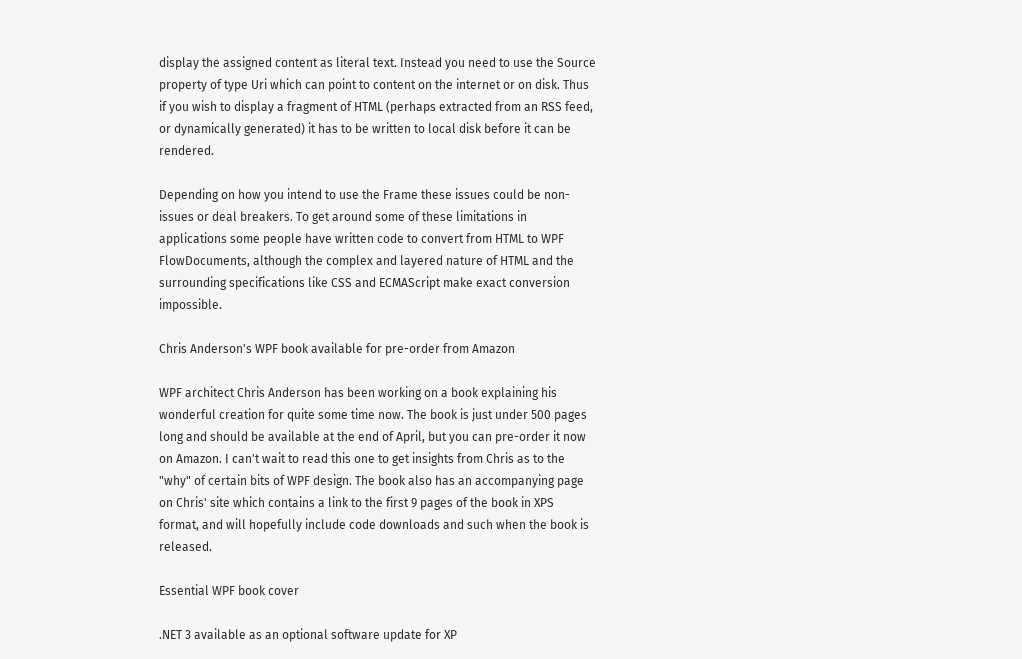display the assigned content as literal text. Instead you need to use the Source property of type Uri which can point to content on the internet or on disk. Thus if you wish to display a fragment of HTML (perhaps extracted from an RSS feed, or dynamically generated) it has to be written to local disk before it can be rendered.

Depending on how you intend to use the Frame these issues could be non-issues or deal breakers. To get around some of these limitations in applications some people have written code to convert from HTML to WPF FlowDocuments, although the complex and layered nature of HTML and the surrounding specifications like CSS and ECMAScript make exact conversion impossible.

Chris Anderson's WPF book available for pre-order from Amazon

WPF architect Chris Anderson has been working on a book explaining his wonderful creation for quite some time now. The book is just under 500 pages long and should be available at the end of April, but you can pre-order it now on Amazon. I can't wait to read this one to get insights from Chris as to the "why" of certain bits of WPF design. The book also has an accompanying page on Chris' site which contains a link to the first 9 pages of the book in XPS format, and will hopefully include code downloads and such when the book is released.

Essential WPF book cover

.NET 3 available as an optional software update for XP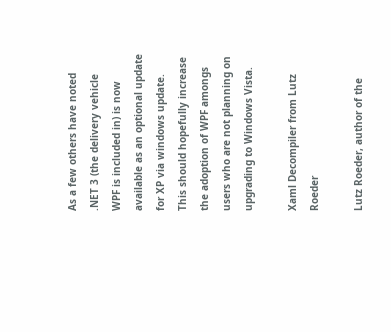As a few others have noted .NET 3 (the delivery vehicle WPF is included in) is now available as an optional update for XP via windows update. This should hopefully increase the adoption of WPF amongs users who are not planning on upgrading to Windows Vista.

Xaml Decompiler from Lutz Roeder

Lutz Roeder, author of the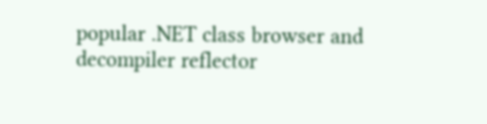popular .NET class browser and decompiler reflector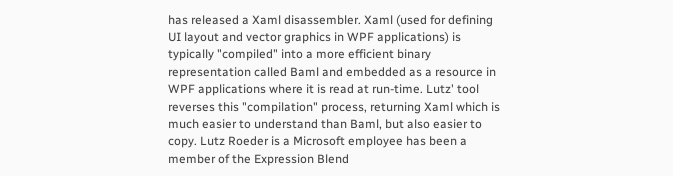has released a Xaml disassembler. Xaml (used for defining UI layout and vector graphics in WPF applications) is typically "compiled" into a more efficient binary representation called Baml and embedded as a resource in WPF applications where it is read at run-time. Lutz' tool reverses this "compilation" process, returning Xaml which is much easier to understand than Baml, but also easier to copy. Lutz Roeder is a Microsoft employee has been a member of the Expression Blend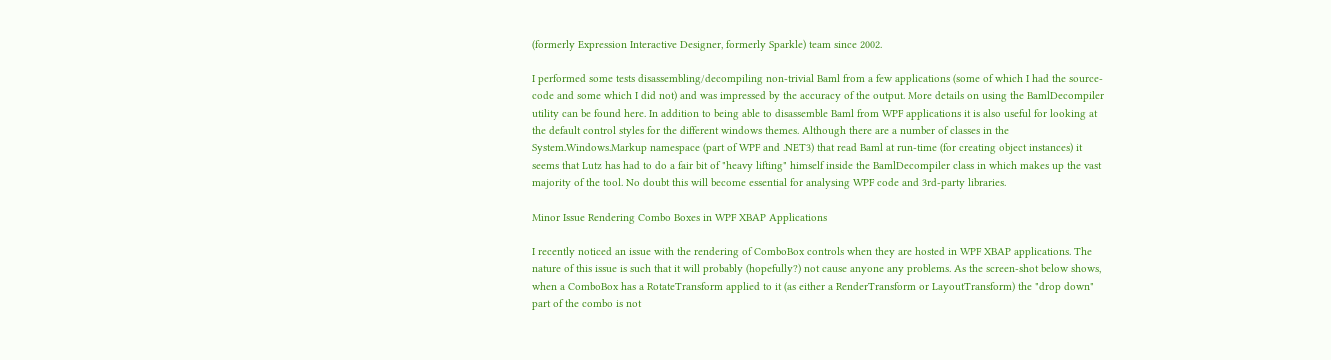(formerly Expression Interactive Designer, formerly Sparkle) team since 2002.

I performed some tests disassembling/decompiling non-trivial Baml from a few applications (some of which I had the source-code and some which I did not) and was impressed by the accuracy of the output. More details on using the BamlDecompiler utility can be found here. In addition to being able to disassemble Baml from WPF applications it is also useful for looking at the default control styles for the different windows themes. Although there are a number of classes in the System.Windows.Markup namespace (part of WPF and .NET3) that read Baml at run-time (for creating object instances) it seems that Lutz has had to do a fair bit of "heavy lifting" himself inside the BamlDecompiler class in which makes up the vast majority of the tool. No doubt this will become essential for analysing WPF code and 3rd-party libraries.

Minor Issue Rendering Combo Boxes in WPF XBAP Applications

I recently noticed an issue with the rendering of ComboBox controls when they are hosted in WPF XBAP applications. The nature of this issue is such that it will probably (hopefully?) not cause anyone any problems. As the screen-shot below shows, when a ComboBox has a RotateTransform applied to it (as either a RenderTransform or LayoutTransform) the "drop down" part of the combo is not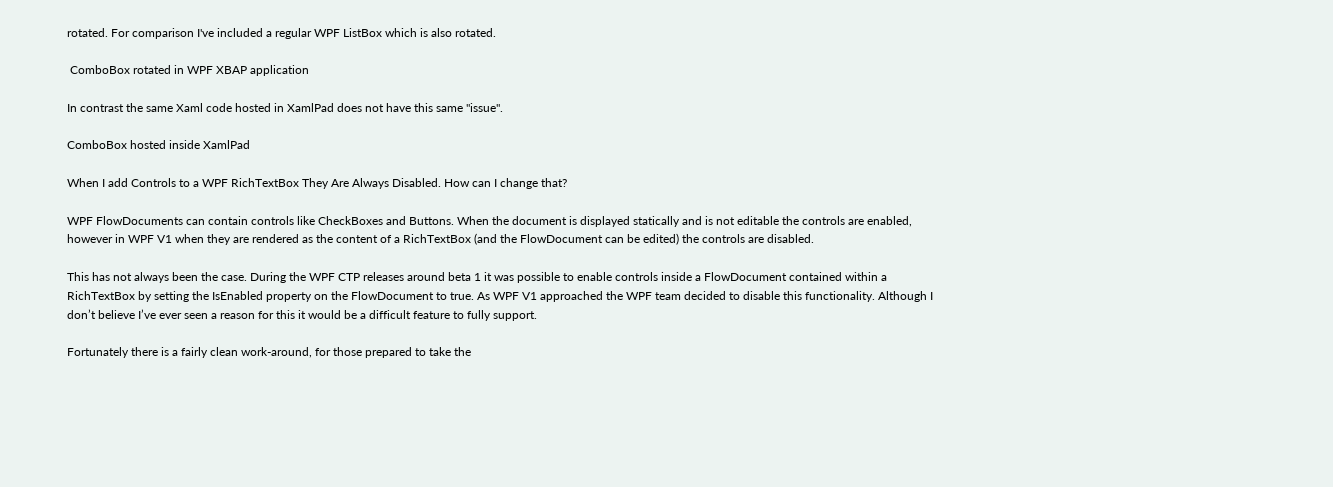rotated. For comparison I've included a regular WPF ListBox which is also rotated.

 ComboBox rotated in WPF XBAP application

In contrast the same Xaml code hosted in XamlPad does not have this same "issue".

ComboBox hosted inside XamlPad

When I add Controls to a WPF RichTextBox They Are Always Disabled. How can I change that?

WPF FlowDocuments can contain controls like CheckBoxes and Buttons. When the document is displayed statically and is not editable the controls are enabled, however in WPF V1 when they are rendered as the content of a RichTextBox (and the FlowDocument can be edited) the controls are disabled.

This has not always been the case. During the WPF CTP releases around beta 1 it was possible to enable controls inside a FlowDocument contained within a RichTextBox by setting the IsEnabled property on the FlowDocument to true. As WPF V1 approached the WPF team decided to disable this functionality. Although I don’t believe I’ve ever seen a reason for this it would be a difficult feature to fully support.

Fortunately there is a fairly clean work-around, for those prepared to take the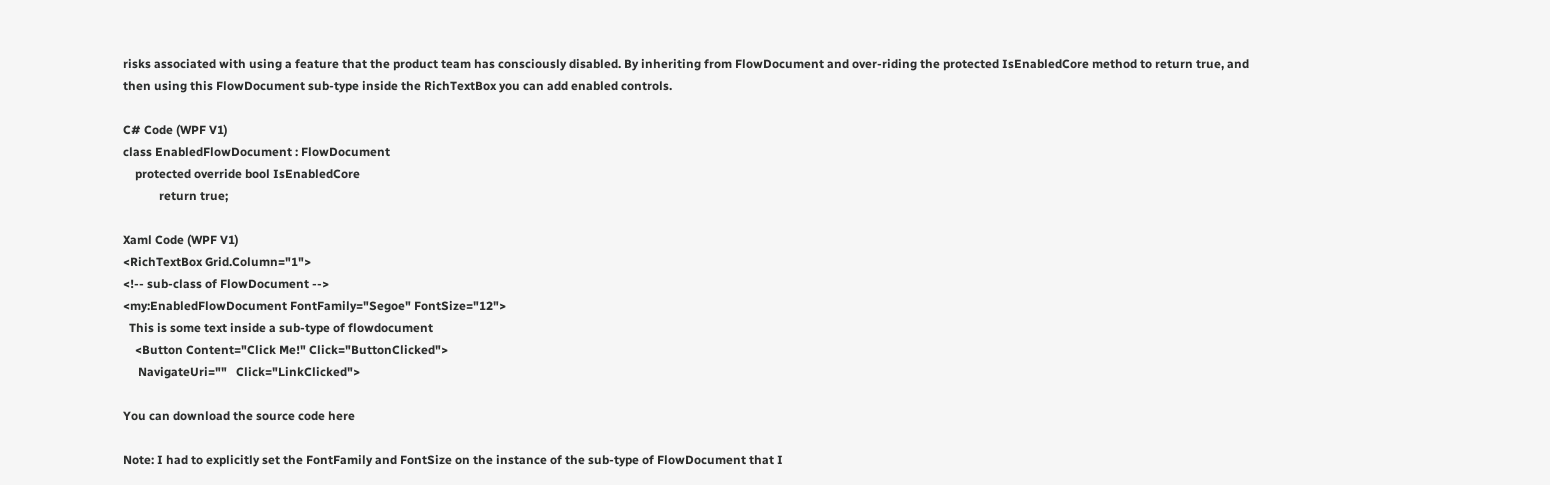risks associated with using a feature that the product team has consciously disabled. By inheriting from FlowDocument and over-riding the protected IsEnabledCore method to return true, and then using this FlowDocument sub-type inside the RichTextBox you can add enabled controls.

C# Code (WPF V1)
class EnabledFlowDocument : FlowDocument
    protected override bool IsEnabledCore
            return true;

Xaml Code (WPF V1)
<RichTextBox Grid.Column="1">
<!-- sub-class of FlowDocument -->
<my:EnabledFlowDocument FontFamily="Segoe" FontSize="12">
  This is some text inside a sub-type of flowdocument
    <Button Content="Click Me!" Click="ButtonClicked">
     NavigateUri=""   Click="LinkClicked">

You can download the source code here

Note: I had to explicitly set the FontFamily and FontSize on the instance of the sub-type of FlowDocument that I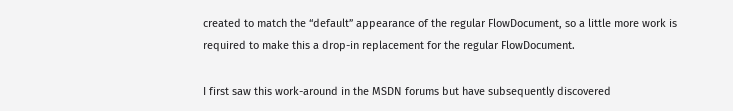created to match the “default” appearance of the regular FlowDocument, so a little more work is required to make this a drop-in replacement for the regular FlowDocument.

I first saw this work-around in the MSDN forums but have subsequently discovered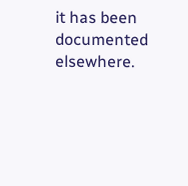it has been documented elsewhere.